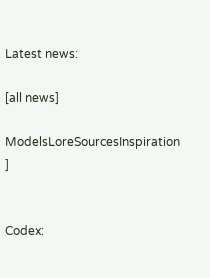Latest news:

[all news]

ModelsLoreSourcesInspiration ]


Codex: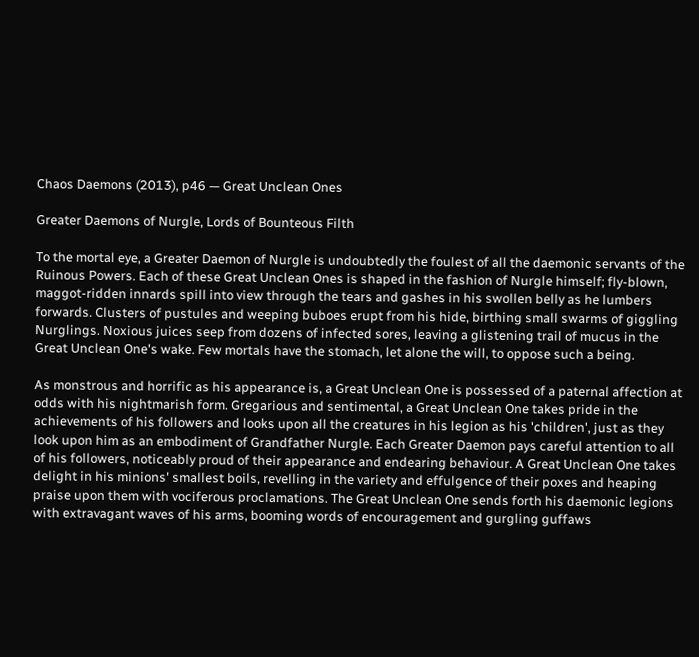Chaos Daemons (2013), p46 — Great Unclean Ones

Greater Daemons of Nurgle, Lords of Bounteous Filth

To the mortal eye, a Greater Daemon of Nurgle is undoubtedly the foulest of all the daemonic servants of the Ruinous Powers. Each of these Great Unclean Ones is shaped in the fashion of Nurgle himself; fly-blown, maggot-ridden innards spill into view through the tears and gashes in his swollen belly as he lumbers forwards. Clusters of pustules and weeping buboes erupt from his hide, birthing small swarms of giggling Nurglings. Noxious juices seep from dozens of infected sores, leaving a glistening trail of mucus in the Great Unclean One's wake. Few mortals have the stomach, let alone the will, to oppose such a being.

As monstrous and horrific as his appearance is, a Great Unclean One is possessed of a paternal affection at odds with his nightmarish form. Gregarious and sentimental, a Great Unclean One takes pride in the achievements of his followers and looks upon all the creatures in his legion as his 'children', just as they look upon him as an embodiment of Grandfather Nurgle. Each Greater Daemon pays careful attention to all of his followers, noticeably proud of their appearance and endearing behaviour. A Great Unclean One takes delight in his minions' smallest boils, revelling in the variety and effulgence of their poxes and heaping praise upon them with vociferous proclamations. The Great Unclean One sends forth his daemonic legions with extravagant waves of his arms, booming words of encouragement and gurgling guffaws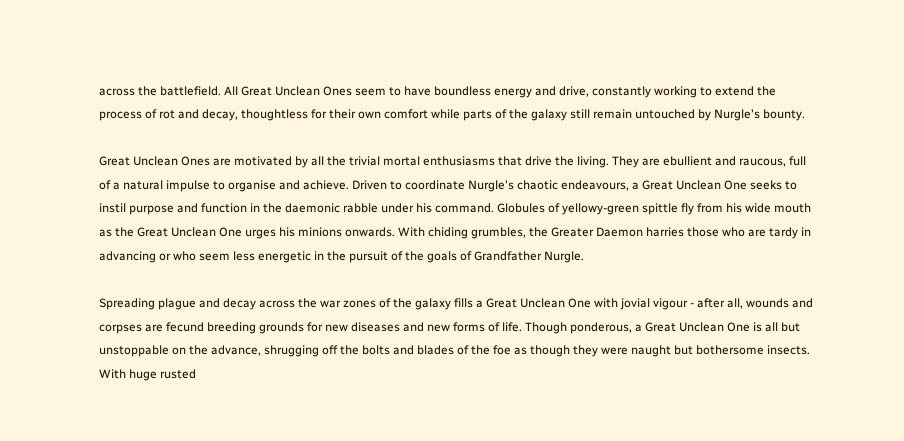across the battlefield. All Great Unclean Ones seem to have boundless energy and drive, constantly working to extend the process of rot and decay, thoughtless for their own comfort while parts of the galaxy still remain untouched by Nurgle's bounty.

Great Unclean Ones are motivated by all the trivial mortal enthusiasms that drive the living. They are ebullient and raucous, full of a natural impulse to organise and achieve. Driven to coordinate Nurgle's chaotic endeavours, a Great Unclean One seeks to instil purpose and function in the daemonic rabble under his command. Globules of yellowy-green spittle fly from his wide mouth as the Great Unclean One urges his minions onwards. With chiding grumbles, the Greater Daemon harries those who are tardy in advancing or who seem less energetic in the pursuit of the goals of Grandfather Nurgle.

Spreading plague and decay across the war zones of the galaxy fills a Great Unclean One with jovial vigour - after all, wounds and corpses are fecund breeding grounds for new diseases and new forms of life. Though ponderous, a Great Unclean One is all but unstoppable on the advance, shrugging off the bolts and blades of the foe as though they were naught but bothersome insects. With huge rusted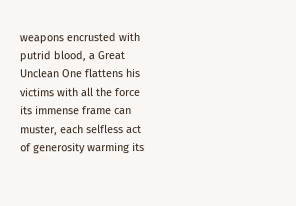weapons encrusted with putrid blood, a Great Unclean One flattens his victims with all the force its immense frame can muster, each selfless act of generosity warming its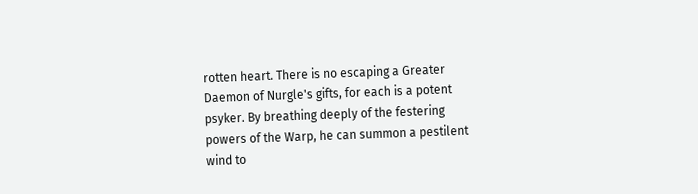rotten heart. There is no escaping a Greater Daemon of Nurgle's gifts, for each is a potent psyker. By breathing deeply of the festering powers of the Warp, he can summon a pestilent wind to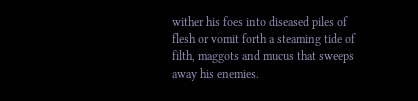wither his foes into diseased piles of flesh or vomit forth a steaming tide of filth, maggots and mucus that sweeps away his enemies.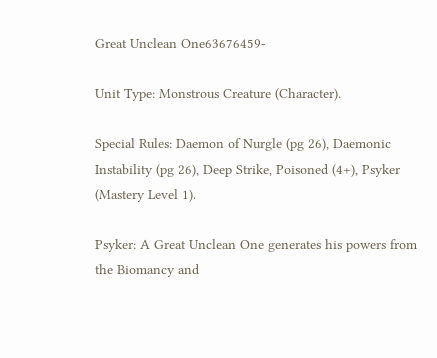Great Unclean One63676459-

Unit Type: Monstrous Creature (Character).

Special Rules: Daemon of Nurgle (pg 26), Daemonic Instability (pg 26), Deep Strike, Poisoned (4+), Psyker (Mastery Level 1).

Psyker: A Great Unclean One generates his powers from the Biomancy and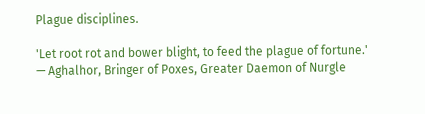Plague disciplines.

'Let root rot and bower blight, to feed the plague of fortune.'
— Aghalhor, Bringer of Poxes, Greater Daemon of Nurgle